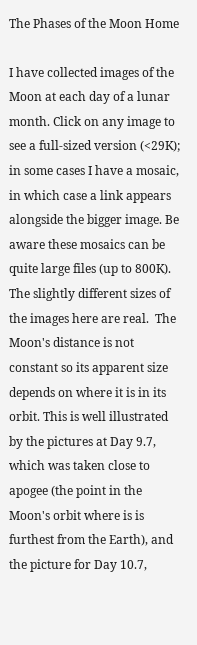The Phases of the Moon Home

I have collected images of the Moon at each day of a lunar month. Click on any image to see a full-sized version (<29K); in some cases I have a mosaic, in which case a link appears alongside the bigger image. Be aware these mosaics can be quite large files (up to 800K).
The slightly different sizes of the images here are real.  The Moon's distance is not constant so its apparent size depends on where it is in its orbit. This is well illustrated by the pictures at Day 9.7, which was taken close to apogee (the point in the Moon's orbit where is is furthest from the Earth), and the picture for Day 10.7,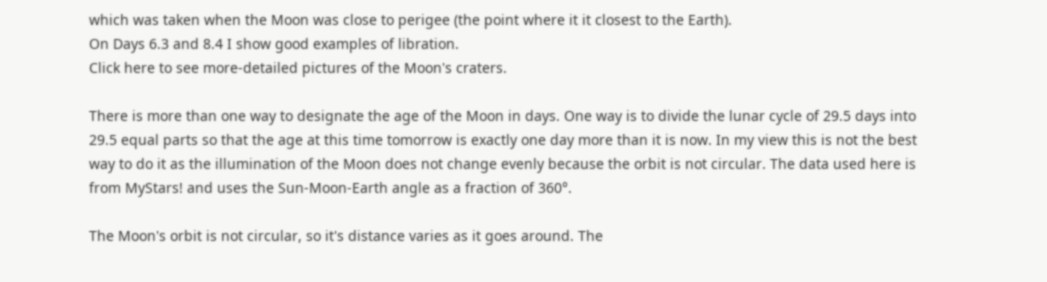which was taken when the Moon was close to perigee (the point where it it closest to the Earth).
On Days 6.3 and 8.4 I show good examples of libration.
Click here to see more-detailed pictures of the Moon's craters.

There is more than one way to designate the age of the Moon in days. One way is to divide the lunar cycle of 29.5 days into 29.5 equal parts so that the age at this time tomorrow is exactly one day more than it is now. In my view this is not the best way to do it as the illumination of the Moon does not change evenly because the orbit is not circular. The data used here is from MyStars! and uses the Sun-Moon-Earth angle as a fraction of 360°.

The Moon's orbit is not circular, so it's distance varies as it goes around. The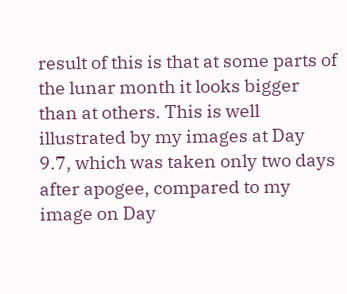result of this is that at some parts of the lunar month it looks bigger than at others. This is well illustrated by my images at Day 9.7, which was taken only two days after apogee, compared to my image on Day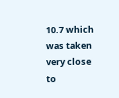10.7 which was taken very close to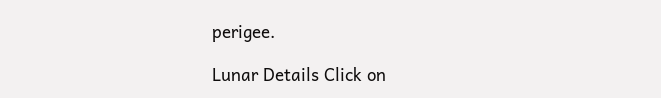perigee.

Lunar Details Click on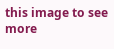this image to see more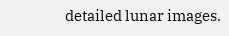detailed lunar images.